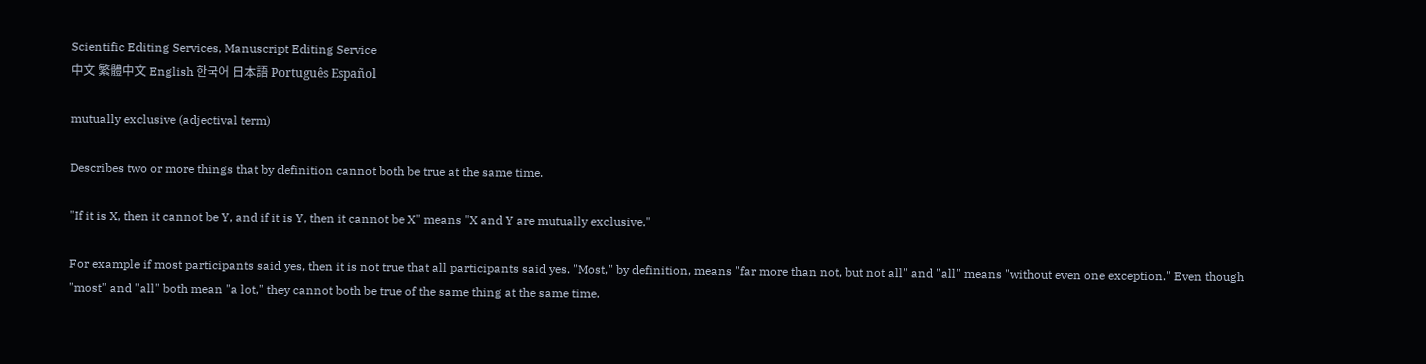Scientific Editing Services, Manuscript Editing Service
中文 繁體中文 English 한국어 日本語 Português Español

mutually exclusive (adjectival term)

Describes two or more things that by definition cannot both be true at the same time.

"If it is X, then it cannot be Y, and if it is Y, then it cannot be X" means "X and Y are mutually exclusive."

For example if most participants said yes, then it is not true that all participants said yes. "Most," by definition, means "far more than not, but not all" and "all" means "without even one exception." Even though "most" and "all" both mean "a lot," they cannot both be true of the same thing at the same time.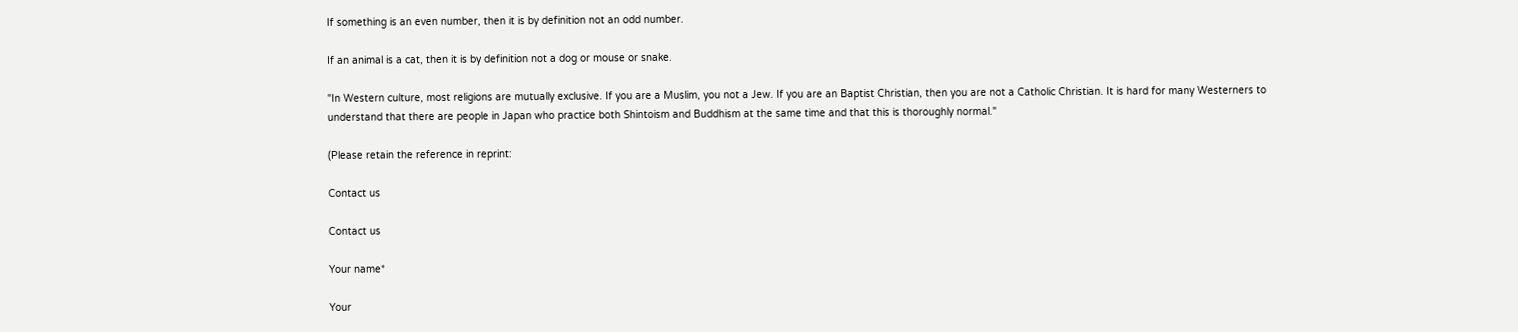If something is an even number, then it is by definition not an odd number.

If an animal is a cat, then it is by definition not a dog or mouse or snake.

"In Western culture, most religions are mutually exclusive. If you are a Muslim, you not a Jew. If you are an Baptist Christian, then you are not a Catholic Christian. It is hard for many Westerners to understand that there are people in Japan who practice both Shintoism and Buddhism at the same time and that this is thoroughly normal."

(Please retain the reference in reprint:

Contact us

Contact us

Your name*

Your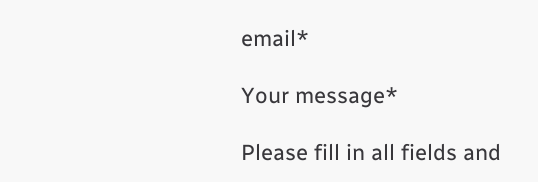email*

Your message*

Please fill in all fields and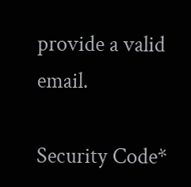provide a valid email.

Security Code*